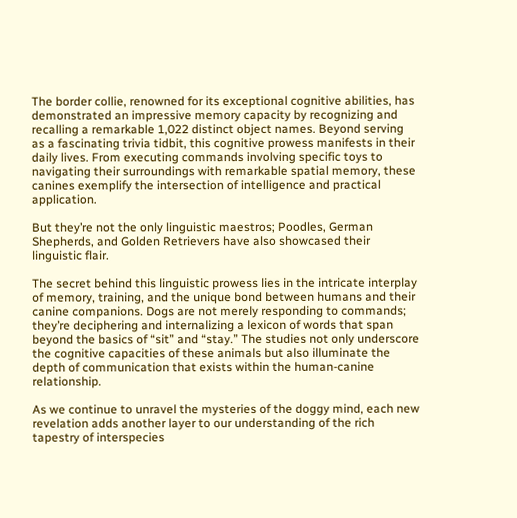The border collie, renowned for its exceptional cognitive abilities, has demonstrated an impressive memory capacity by recognizing and recalling a remarkable 1,022 distinct object names. Beyond serving as a fascinating trivia tidbit, this cognitive prowess manifests in their daily lives. From executing commands involving specific toys to navigating their surroundings with remarkable spatial memory, these canines exemplify the intersection of intelligence and practical application.

But they’re not the only linguistic maestros; Poodles, German Shepherds, and Golden Retrievers have also showcased their linguistic flair.

The secret behind this linguistic prowess lies in the intricate interplay of memory, training, and the unique bond between humans and their canine companions. Dogs are not merely responding to commands; they’re deciphering and internalizing a lexicon of words that span beyond the basics of “sit” and “stay.” The studies not only underscore the cognitive capacities of these animals but also illuminate the depth of communication that exists within the human-canine relationship.

As we continue to unravel the mysteries of the doggy mind, each new revelation adds another layer to our understanding of the rich tapestry of interspecies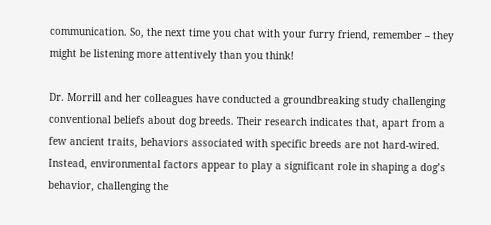communication. So, the next time you chat with your furry friend, remember – they might be listening more attentively than you think!

Dr. Morrill and her colleagues have conducted a groundbreaking study challenging conventional beliefs about dog breeds. Their research indicates that, apart from a few ancient traits, behaviors associated with specific breeds are not hard-wired. Instead, environmental factors appear to play a significant role in shaping a dog’s behavior, challenging the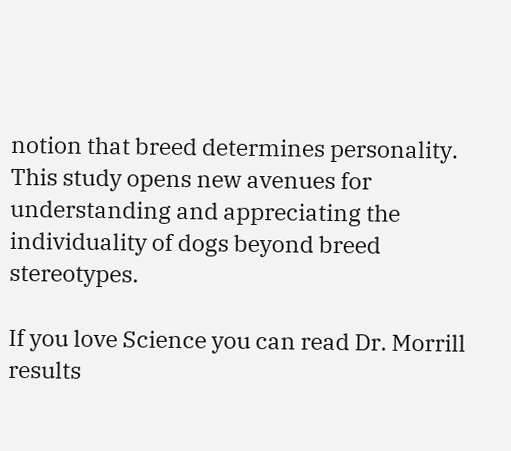notion that breed determines personality. This study opens new avenues for understanding and appreciating the individuality of dogs beyond breed stereotypes.

If you love Science you can read Dr. Morrill results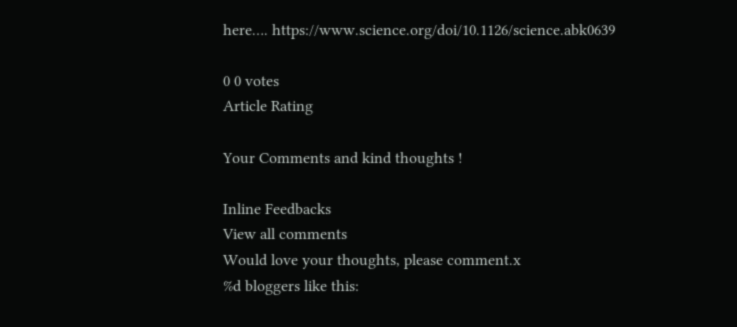here…. https://www.science.org/doi/10.1126/science.abk0639

0 0 votes
Article Rating

Your Comments and kind thoughts !

Inline Feedbacks
View all comments
Would love your thoughts, please comment.x
%d bloggers like this: